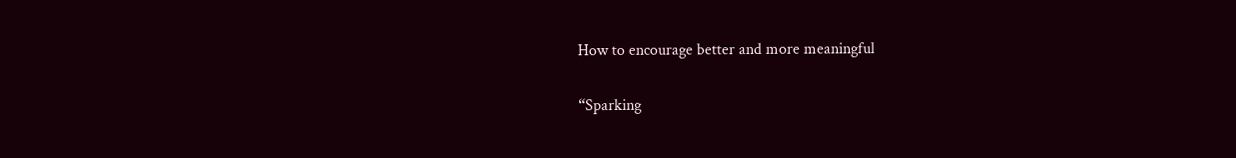How to encourage better and more meaningful

“Sparking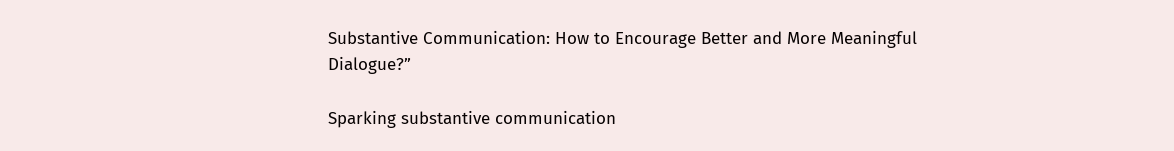Substantive Communication: How to Encourage Better and More Meaningful Dialogue?”

Sparking substantive communication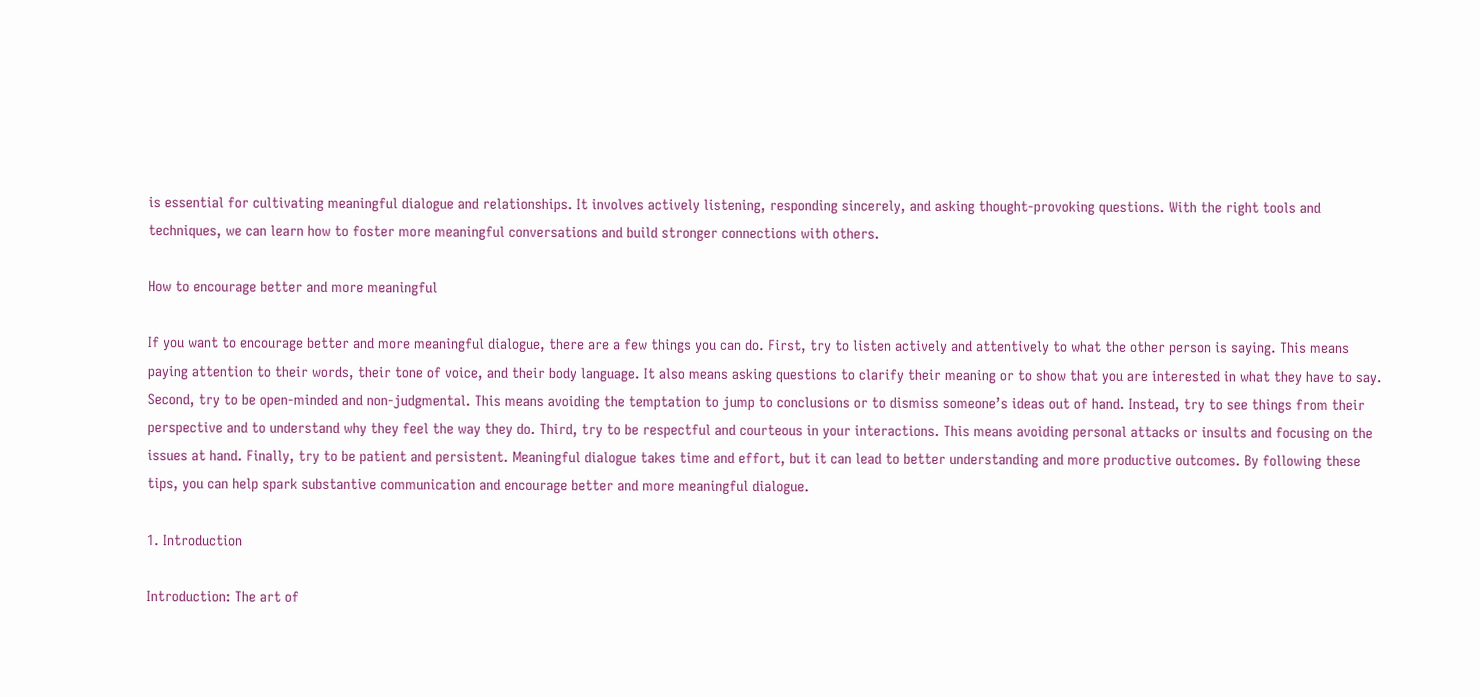is essential for cultivating meaningful dialogue and relationships. It involves actively listening, responding sincerely, and asking thought-provoking questions. With the right tools and techniques, we can learn how to foster more meaningful conversations and build stronger connections with others.

How to encourage better and more meaningful

If you want to encourage better and more meaningful dialogue, there are a few things you can do. First, try to listen actively and attentively to what the other person is saying. This means paying attention to their words, their tone of voice, and their body language. It also means asking questions to clarify their meaning or to show that you are interested in what they have to say. Second, try to be open-minded and non-judgmental. This means avoiding the temptation to jump to conclusions or to dismiss someone’s ideas out of hand. Instead, try to see things from their perspective and to understand why they feel the way they do. Third, try to be respectful and courteous in your interactions. This means avoiding personal attacks or insults and focusing on the issues at hand. Finally, try to be patient and persistent. Meaningful dialogue takes time and effort, but it can lead to better understanding and more productive outcomes. By following these tips, you can help spark substantive communication and encourage better and more meaningful dialogue.

1. Introduction

Introduction: The art of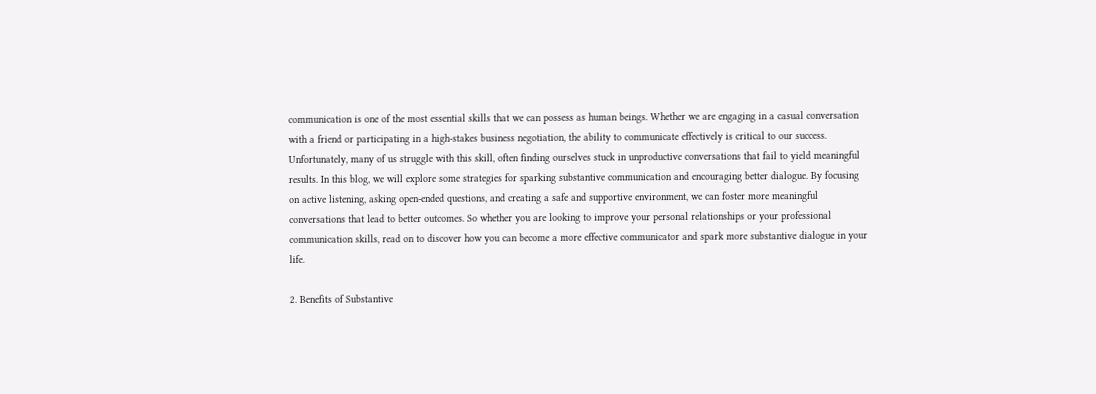communication is one of the most essential skills that we can possess as human beings. Whether we are engaging in a casual conversation with a friend or participating in a high-stakes business negotiation, the ability to communicate effectively is critical to our success. Unfortunately, many of us struggle with this skill, often finding ourselves stuck in unproductive conversations that fail to yield meaningful results. In this blog, we will explore some strategies for sparking substantive communication and encouraging better dialogue. By focusing on active listening, asking open-ended questions, and creating a safe and supportive environment, we can foster more meaningful conversations that lead to better outcomes. So whether you are looking to improve your personal relationships or your professional communication skills, read on to discover how you can become a more effective communicator and spark more substantive dialogue in your life.

2. Benefits of Substantive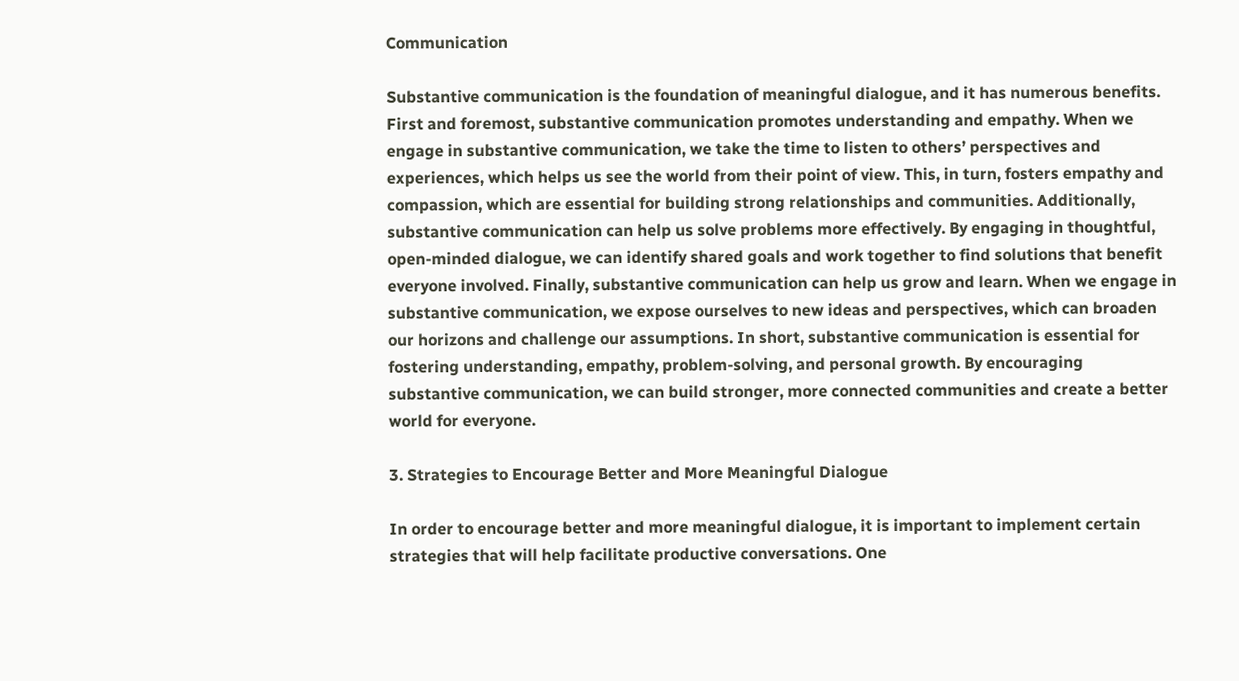Communication

Substantive communication is the foundation of meaningful dialogue, and it has numerous benefits. First and foremost, substantive communication promotes understanding and empathy. When we engage in substantive communication, we take the time to listen to others’ perspectives and experiences, which helps us see the world from their point of view. This, in turn, fosters empathy and compassion, which are essential for building strong relationships and communities. Additionally, substantive communication can help us solve problems more effectively. By engaging in thoughtful, open-minded dialogue, we can identify shared goals and work together to find solutions that benefit everyone involved. Finally, substantive communication can help us grow and learn. When we engage in substantive communication, we expose ourselves to new ideas and perspectives, which can broaden our horizons and challenge our assumptions. In short, substantive communication is essential for fostering understanding, empathy, problem-solving, and personal growth. By encouraging substantive communication, we can build stronger, more connected communities and create a better world for everyone.

3. Strategies to Encourage Better and More Meaningful Dialogue

In order to encourage better and more meaningful dialogue, it is important to implement certain strategies that will help facilitate productive conversations. One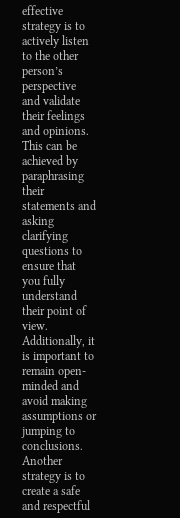effective strategy is to actively listen to the other person’s perspective and validate their feelings and opinions. This can be achieved by paraphrasing their statements and asking clarifying questions to ensure that you fully understand their point of view. Additionally, it is important to remain open-minded and avoid making assumptions or jumping to conclusions. Another strategy is to create a safe and respectful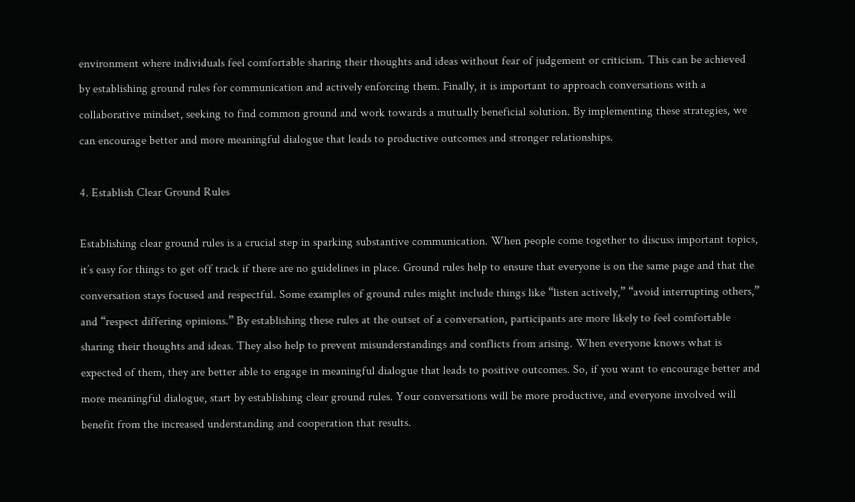environment where individuals feel comfortable sharing their thoughts and ideas without fear of judgement or criticism. This can be achieved by establishing ground rules for communication and actively enforcing them. Finally, it is important to approach conversations with a collaborative mindset, seeking to find common ground and work towards a mutually beneficial solution. By implementing these strategies, we can encourage better and more meaningful dialogue that leads to productive outcomes and stronger relationships.

4. Establish Clear Ground Rules

Establishing clear ground rules is a crucial step in sparking substantive communication. When people come together to discuss important topics, it’s easy for things to get off track if there are no guidelines in place. Ground rules help to ensure that everyone is on the same page and that the conversation stays focused and respectful. Some examples of ground rules might include things like “listen actively,” “avoid interrupting others,” and “respect differing opinions.” By establishing these rules at the outset of a conversation, participants are more likely to feel comfortable sharing their thoughts and ideas. They also help to prevent misunderstandings and conflicts from arising. When everyone knows what is expected of them, they are better able to engage in meaningful dialogue that leads to positive outcomes. So, if you want to encourage better and more meaningful dialogue, start by establishing clear ground rules. Your conversations will be more productive, and everyone involved will benefit from the increased understanding and cooperation that results.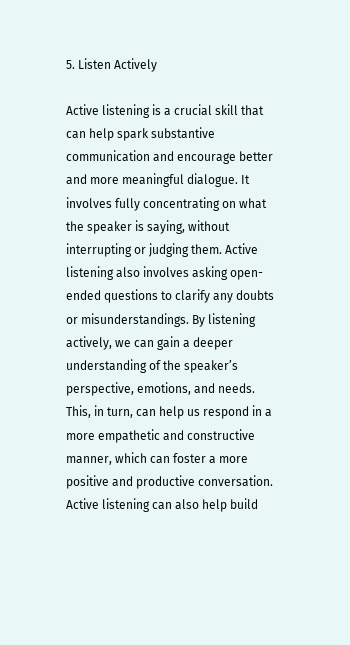5. Listen Actively

Active listening is a crucial skill that can help spark substantive communication and encourage better and more meaningful dialogue. It involves fully concentrating on what the speaker is saying, without interrupting or judging them. Active listening also involves asking open-ended questions to clarify any doubts or misunderstandings. By listening actively, we can gain a deeper understanding of the speaker’s perspective, emotions, and needs. This, in turn, can help us respond in a more empathetic and constructive manner, which can foster a more positive and productive conversation. Active listening can also help build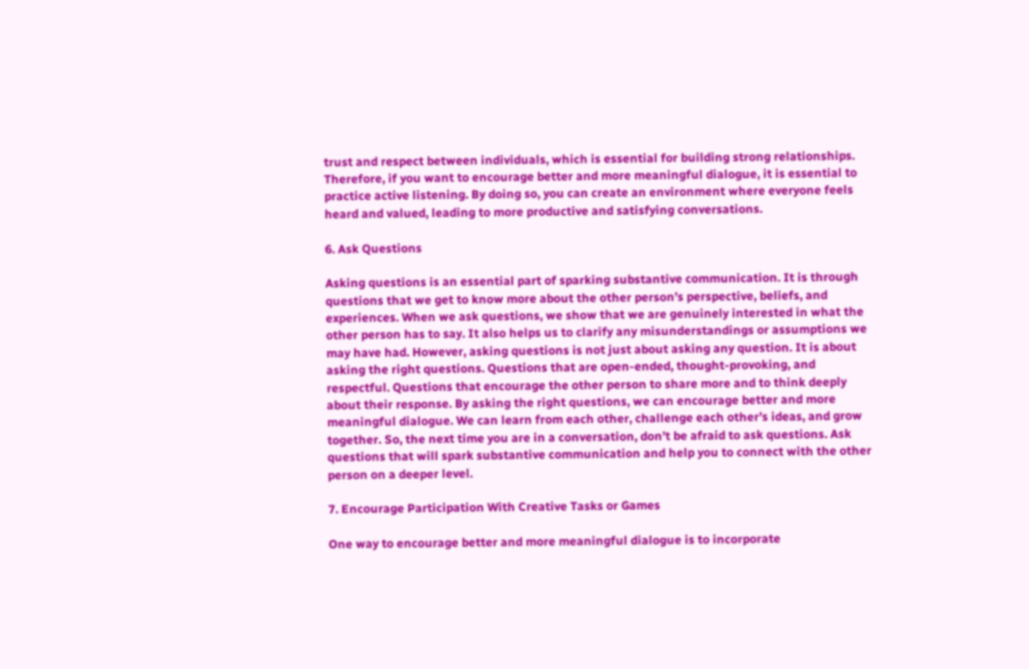trust and respect between individuals, which is essential for building strong relationships. Therefore, if you want to encourage better and more meaningful dialogue, it is essential to practice active listening. By doing so, you can create an environment where everyone feels heard and valued, leading to more productive and satisfying conversations.

6. Ask Questions

Asking questions is an essential part of sparking substantive communication. It is through questions that we get to know more about the other person’s perspective, beliefs, and experiences. When we ask questions, we show that we are genuinely interested in what the other person has to say. It also helps us to clarify any misunderstandings or assumptions we may have had. However, asking questions is not just about asking any question. It is about asking the right questions. Questions that are open-ended, thought-provoking, and respectful. Questions that encourage the other person to share more and to think deeply about their response. By asking the right questions, we can encourage better and more meaningful dialogue. We can learn from each other, challenge each other’s ideas, and grow together. So, the next time you are in a conversation, don’t be afraid to ask questions. Ask questions that will spark substantive communication and help you to connect with the other person on a deeper level.

7. Encourage Participation With Creative Tasks or Games

One way to encourage better and more meaningful dialogue is to incorporate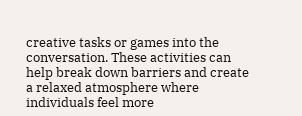creative tasks or games into the conversation. These activities can help break down barriers and create a relaxed atmosphere where individuals feel more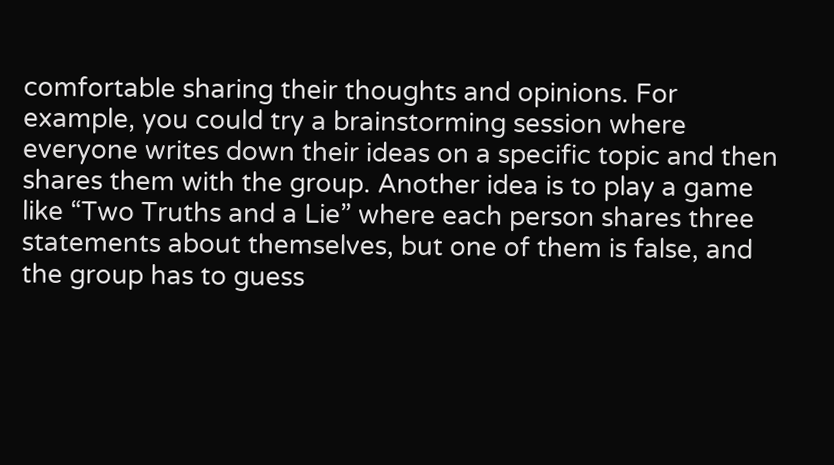comfortable sharing their thoughts and opinions. For example, you could try a brainstorming session where everyone writes down their ideas on a specific topic and then shares them with the group. Another idea is to play a game like “Two Truths and a Lie” where each person shares three statements about themselves, but one of them is false, and the group has to guess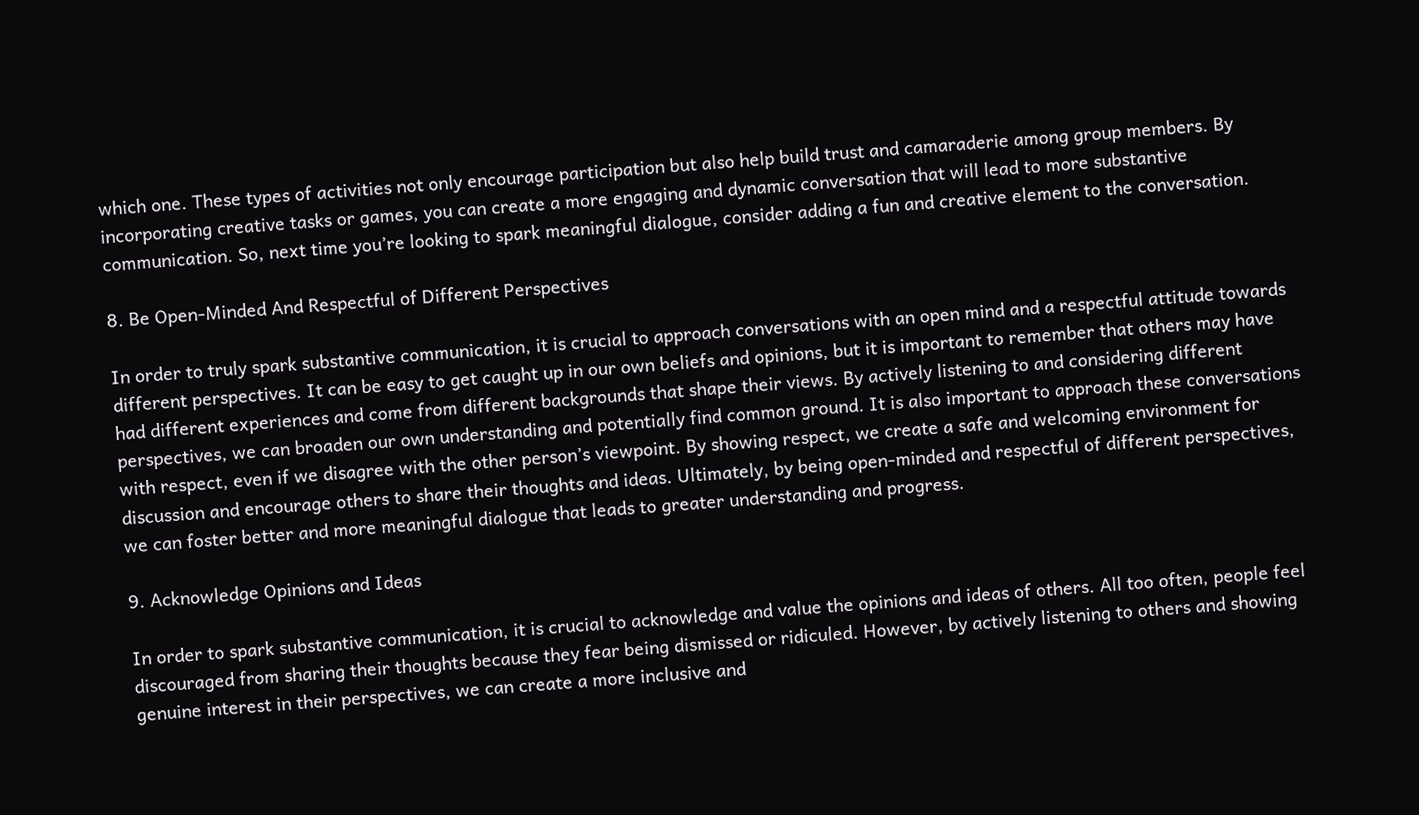which one. These types of activities not only encourage participation but also help build trust and camaraderie among group members. By incorporating creative tasks or games, you can create a more engaging and dynamic conversation that will lead to more substantive communication. So, next time you’re looking to spark meaningful dialogue, consider adding a fun and creative element to the conversation.

8. Be Open-Minded And Respectful of Different Perspectives

In order to truly spark substantive communication, it is crucial to approach conversations with an open mind and a respectful attitude towards different perspectives. It can be easy to get caught up in our own beliefs and opinions, but it is important to remember that others may have had different experiences and come from different backgrounds that shape their views. By actively listening to and considering different perspectives, we can broaden our own understanding and potentially find common ground. It is also important to approach these conversations with respect, even if we disagree with the other person’s viewpoint. By showing respect, we create a safe and welcoming environment for discussion and encourage others to share their thoughts and ideas. Ultimately, by being open-minded and respectful of different perspectives, we can foster better and more meaningful dialogue that leads to greater understanding and progress.

9. Acknowledge Opinions and Ideas

In order to spark substantive communication, it is crucial to acknowledge and value the opinions and ideas of others. All too often, people feel discouraged from sharing their thoughts because they fear being dismissed or ridiculed. However, by actively listening to others and showing genuine interest in their perspectives, we can create a more inclusive and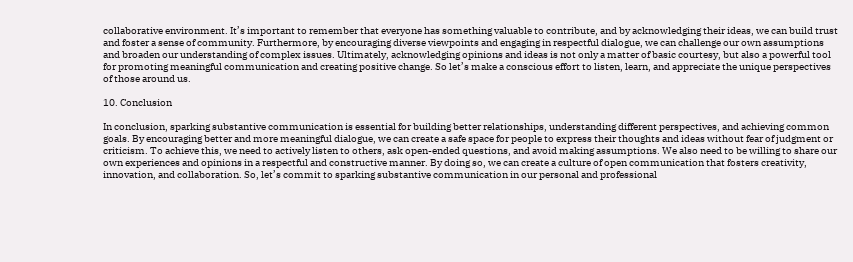collaborative environment. It’s important to remember that everyone has something valuable to contribute, and by acknowledging their ideas, we can build trust and foster a sense of community. Furthermore, by encouraging diverse viewpoints and engaging in respectful dialogue, we can challenge our own assumptions and broaden our understanding of complex issues. Ultimately, acknowledging opinions and ideas is not only a matter of basic courtesy, but also a powerful tool for promoting meaningful communication and creating positive change. So let’s make a conscious effort to listen, learn, and appreciate the unique perspectives of those around us.

10. Conclusion

In conclusion, sparking substantive communication is essential for building better relationships, understanding different perspectives, and achieving common goals. By encouraging better and more meaningful dialogue, we can create a safe space for people to express their thoughts and ideas without fear of judgment or criticism. To achieve this, we need to actively listen to others, ask open-ended questions, and avoid making assumptions. We also need to be willing to share our own experiences and opinions in a respectful and constructive manner. By doing so, we can create a culture of open communication that fosters creativity, innovation, and collaboration. So, let’s commit to sparking substantive communication in our personal and professional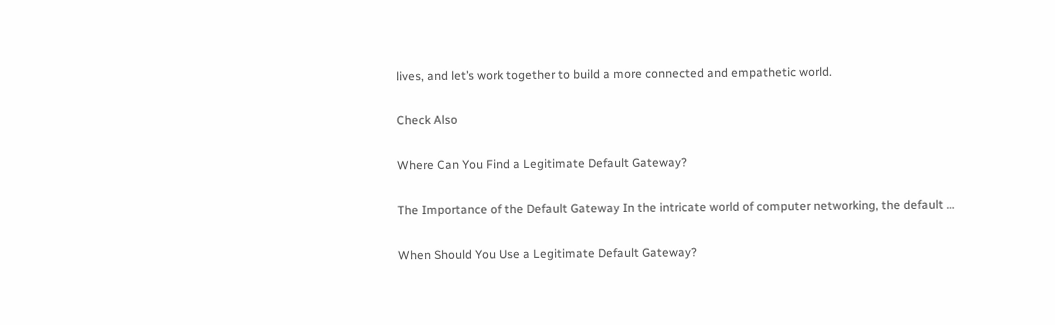lives, and let’s work together to build a more connected and empathetic world.

Check Also

Where Can You Find a Legitimate Default Gateway?

The Importance of the Default Gateway In the intricate world of computer networking, the default …

When Should You Use a Legitimate Default Gateway?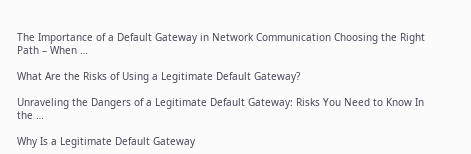The Importance of a Default Gateway in Network Communication Choosing the Right Path – When …

What Are the Risks of Using a Legitimate Default Gateway?

Unraveling the Dangers of a Legitimate Default Gateway: Risks You Need to Know In the …

Why Is a Legitimate Default Gateway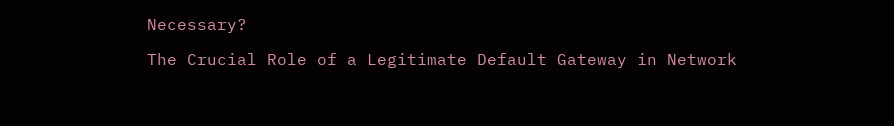Necessary?

The Crucial Role of a Legitimate Default Gateway in Network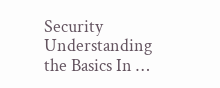Security Understanding the Basics In …